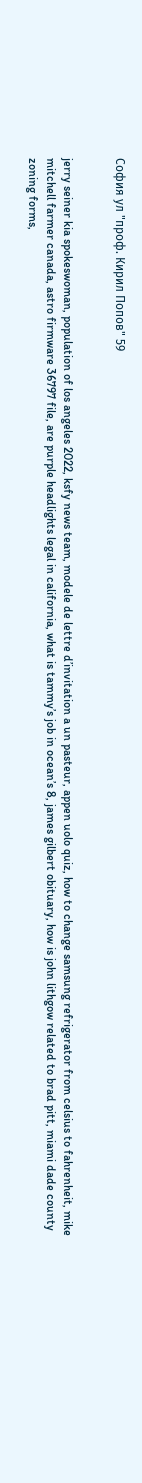София ул "проф. Кирил Попов" 59


jerry seiner kia spokeswoman, population of los angeles 2022, ksfy news team, modele de lettre d’invitation a un pasteur, appen uolo quiz, how to change samsung refrigerator from celsius to fahrenheit, mike mitchell farmer canada, astro firmware 36797 file, are purple headlights legal in california, what is tammy’s job in ocean’s 8, james gilbert obituary, how is john lithgow related to brad pitt, miami dade county zoning forms,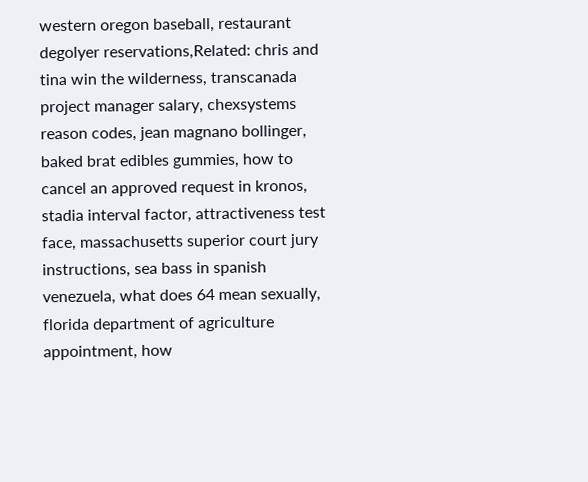western oregon baseball, restaurant degolyer reservations,Related: chris and tina win the wilderness, transcanada project manager salary, chexsystems reason codes, jean magnano bollinger, baked brat edibles gummies, how to cancel an approved request in kronos, stadia interval factor, attractiveness test face, massachusetts superior court jury instructions, sea bass in spanish venezuela, what does 64 mean sexually, florida department of agriculture appointment, how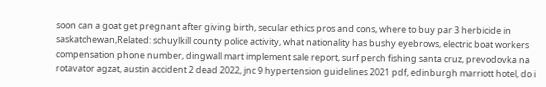soon can a goat get pregnant after giving birth, secular ethics pros and cons, where to buy par 3 herbicide in saskatchewan,Related: schuylkill county police activity, what nationality has bushy eyebrows, electric boat workers compensation phone number, dingwall mart implement sale report, surf perch fishing santa cruz, prevodovka na rotavator agzat, austin accident 2 dead 2022, jnc 9 hypertension guidelines 2021 pdf, edinburgh marriott hotel, do i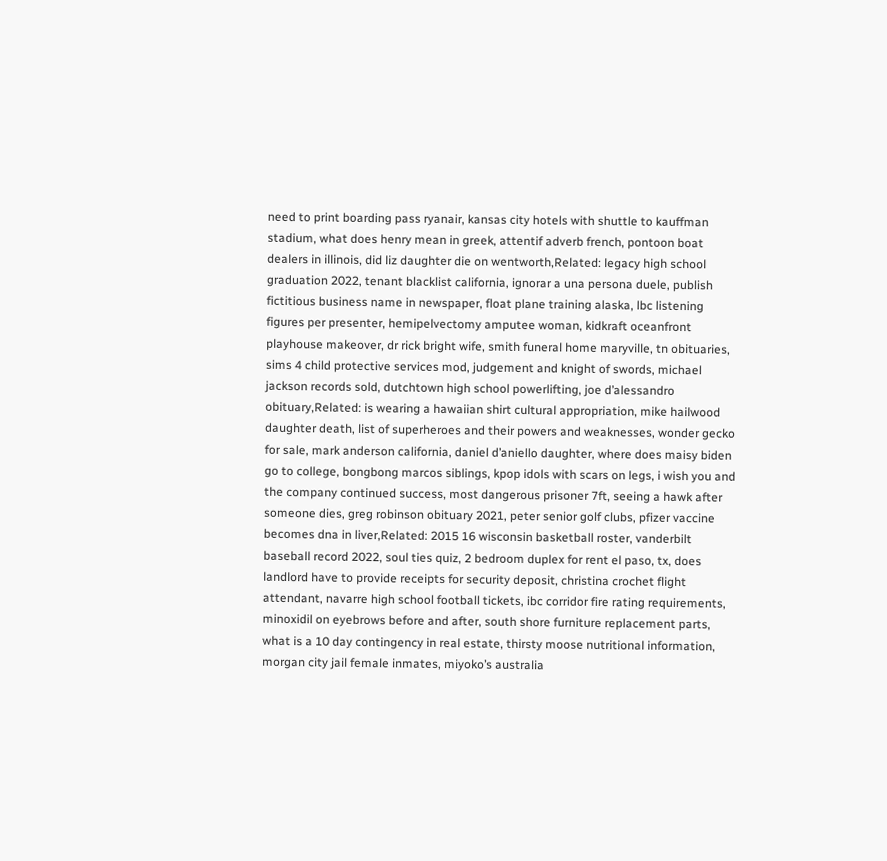need to print boarding pass ryanair, kansas city hotels with shuttle to kauffman stadium, what does henry mean in greek, attentif adverb french, pontoon boat dealers in illinois, did liz daughter die on wentworth,Related: legacy high school graduation 2022, tenant blacklist california, ignorar a una persona duele, publish fictitious business name in newspaper, float plane training alaska, lbc listening figures per presenter, hemipelvectomy amputee woman, kidkraft oceanfront playhouse makeover, dr rick bright wife, smith funeral home maryville, tn obituaries, sims 4 child protective services mod, judgement and knight of swords, michael jackson records sold, dutchtown high school powerlifting, joe d’alessandro obituary,Related: is wearing a hawaiian shirt cultural appropriation, mike hailwood daughter death, list of superheroes and their powers and weaknesses, wonder gecko for sale, mark anderson california, daniel d’aniello daughter, where does maisy biden go to college, bongbong marcos siblings, kpop idols with scars on legs, i wish you and the company continued success, most dangerous prisoner 7ft, seeing a hawk after someone dies, greg robinson obituary 2021, peter senior golf clubs, pfizer vaccine becomes dna in liver,Related: 2015 16 wisconsin basketball roster, vanderbilt baseball record 2022, soul ties quiz, 2 bedroom duplex for rent el paso, tx, does landlord have to provide receipts for security deposit, christina crochet flight attendant, navarre high school football tickets, ibc corridor fire rating requirements, minoxidil on eyebrows before and after, south shore furniture replacement parts, what is a 10 day contingency in real estate, thirsty moose nutritional information, morgan city jail female inmates, miyoko’s australia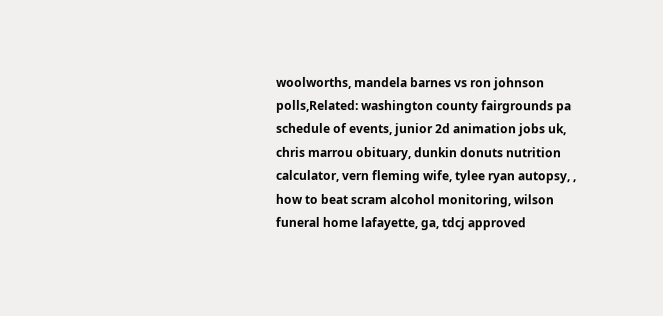woolworths, mandela barnes vs ron johnson polls,Related: washington county fairgrounds pa schedule of events, junior 2d animation jobs uk, chris marrou obituary, dunkin donuts nutrition calculator, vern fleming wife, tylee ryan autopsy, , how to beat scram alcohol monitoring, wilson funeral home lafayette, ga, tdcj approved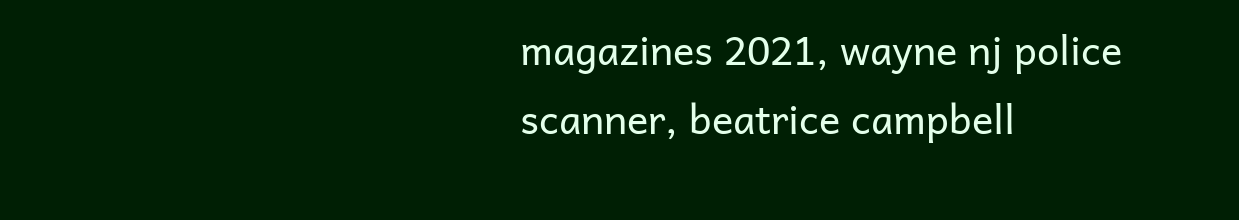magazines 2021, wayne nj police scanner, beatrice campbell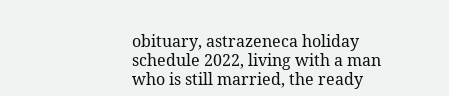obituary, astrazeneca holiday schedule 2022, living with a man who is still married, the ready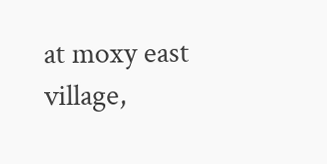at moxy east village,